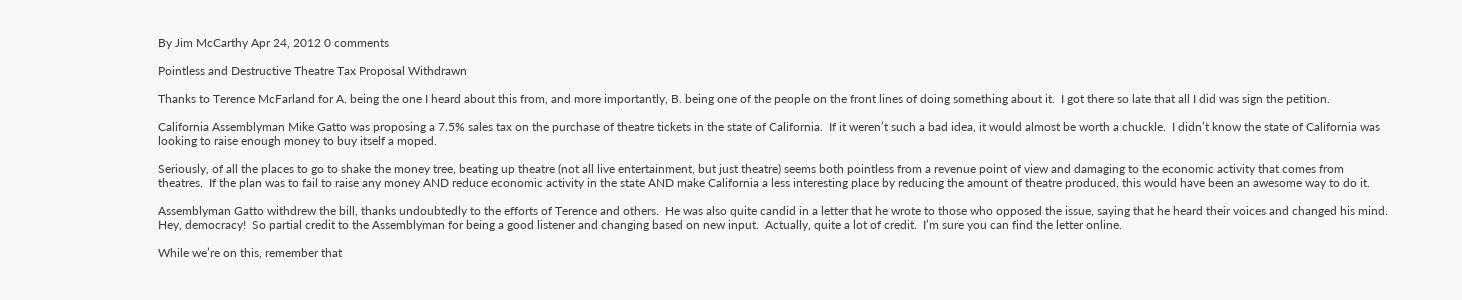By Jim McCarthy Apr 24, 2012 0 comments

Pointless and Destructive Theatre Tax Proposal Withdrawn

Thanks to Terence McFarland for A. being the one I heard about this from, and more importantly, B. being one of the people on the front lines of doing something about it.  I got there so late that all I did was sign the petition.

California Assemblyman Mike Gatto was proposing a 7.5% sales tax on the purchase of theatre tickets in the state of California.  If it weren’t such a bad idea, it would almost be worth a chuckle.  I didn’t know the state of California was looking to raise enough money to buy itself a moped.

Seriously, of all the places to go to shake the money tree, beating up theatre (not all live entertainment, but just theatre) seems both pointless from a revenue point of view and damaging to the economic activity that comes from theatres.  If the plan was to fail to raise any money AND reduce economic activity in the state AND make California a less interesting place by reducing the amount of theatre produced, this would have been an awesome way to do it.

Assemblyman Gatto withdrew the bill, thanks undoubtedly to the efforts of Terence and others.  He was also quite candid in a letter that he wrote to those who opposed the issue, saying that he heard their voices and changed his mind.  Hey, democracy!  So partial credit to the Assemblyman for being a good listener and changing based on new input.  Actually, quite a lot of credit.  I’m sure you can find the letter online.

While we’re on this, remember that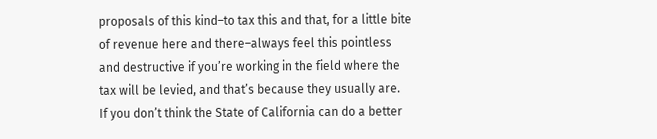proposals of this kind–to tax this and that, for a little bite of revenue here and there–always feel this pointless and destructive if you’re working in the field where the tax will be levied, and that’s because they usually are.  If you don’t think the State of California can do a better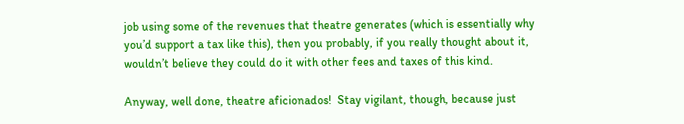job using some of the revenues that theatre generates (which is essentially why you’d support a tax like this), then you probably, if you really thought about it, wouldn’t believe they could do it with other fees and taxes of this kind.

Anyway, well done, theatre aficionados!  Stay vigilant, though, because just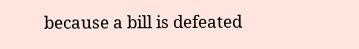because a bill is defeated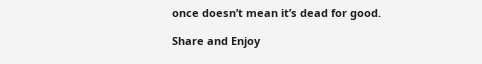once doesn’t mean it’s dead for good.

Share and Enjoy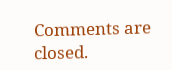Comments are closed.